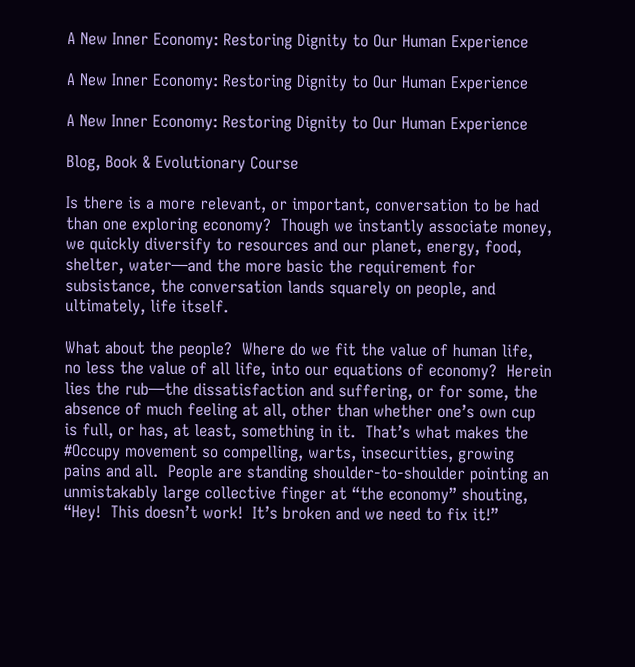A New Inner Economy: Restoring Dignity to Our Human Experience

A New Inner Economy: Restoring Dignity to Our Human Experience

A New Inner Economy: Restoring Dignity to Our Human Experience

Blog, Book & Evolutionary Course

Is there is a more relevant, or important, conversation to be had than one exploring economy?  Though we instantly associate money, we quickly diversify to resources and our planet, energy, food, shelter, water—and the more basic the requirement for subsistance, the conversation lands squarely on people, and ultimately, life itself.

What about the people?  Where do we fit the value of human life, no less the value of all life, into our equations of economy?  Herein lies the rub—the dissatisfaction and suffering, or for some, the absence of much feeling at all, other than whether one’s own cup is full, or has, at least, something in it.  That’s what makes the #Occupy movement so compelling, warts, insecurities, growing pains and all.  People are standing shoulder-to-shoulder pointing an unmistakably large collective finger at “the economy” shouting, “Hey!  This doesn’t work!  It’s broken and we need to fix it!”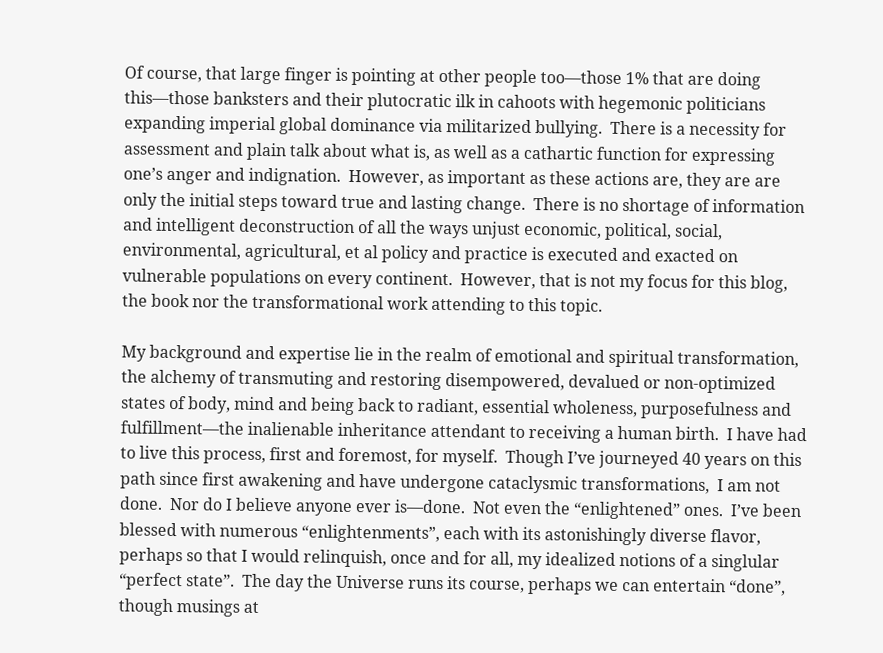Of course, that large finger is pointing at other people too—those 1% that are doing this—those banksters and their plutocratic ilk in cahoots with hegemonic politicians expanding imperial global dominance via militarized bullying.  There is a necessity for assessment and plain talk about what is, as well as a cathartic function for expressing one’s anger and indignation.  However, as important as these actions are, they are are only the initial steps toward true and lasting change.  There is no shortage of information and intelligent deconstruction of all the ways unjust economic, political, social, environmental, agricultural, et al policy and practice is executed and exacted on vulnerable populations on every continent.  However, that is not my focus for this blog, the book nor the transformational work attending to this topic.

My background and expertise lie in the realm of emotional and spiritual transformation, the alchemy of transmuting and restoring disempowered, devalued or non-optimized states of body, mind and being back to radiant, essential wholeness, purposefulness and fulfillment—the inalienable inheritance attendant to receiving a human birth.  I have had to live this process, first and foremost, for myself.  Though I’ve journeyed 40 years on this path since first awakening and have undergone cataclysmic transformations,  I am not done.  Nor do I believe anyone ever is—done.  Not even the “enlightened” ones.  I’ve been blessed with numerous “enlightenments”, each with its astonishingly diverse flavor, perhaps so that I would relinquish, once and for all, my idealized notions of a singlular “perfect state”.  The day the Universe runs its course, perhaps we can entertain “done”, though musings at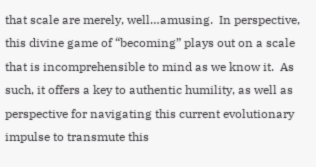that scale are merely, well…amusing.  In perspective, this divine game of “becoming” plays out on a scale that is incomprehensible to mind as we know it.  As such, it offers a key to authentic humility, as well as perspective for navigating this current evolutionary impulse to transmute this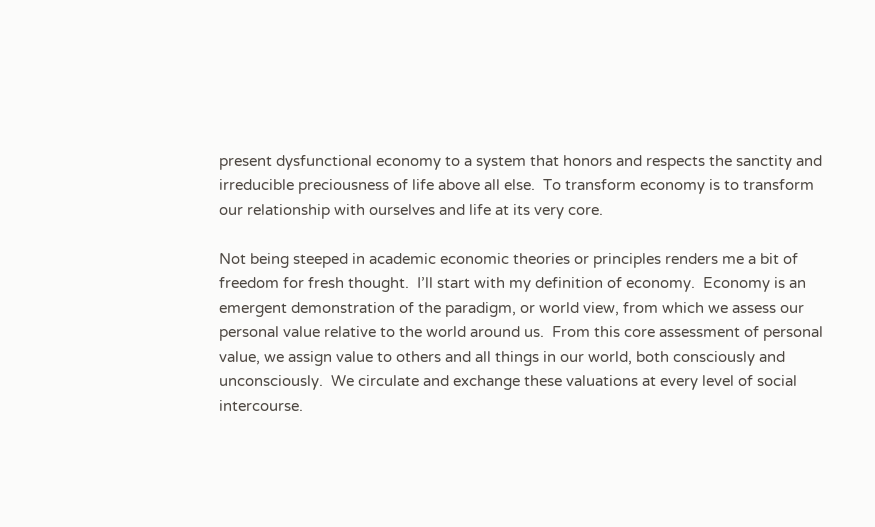present dysfunctional economy to a system that honors and respects the sanctity and irreducible preciousness of life above all else.  To transform economy is to transform our relationship with ourselves and life at its very core.

Not being steeped in academic economic theories or principles renders me a bit of freedom for fresh thought.  I’ll start with my definition of economy.  Economy is an emergent demonstration of the paradigm, or world view, from which we assess our personal value relative to the world around us.  From this core assessment of personal value, we assign value to others and all things in our world, both consciously and unconsciously.  We circulate and exchange these valuations at every level of social intercourse.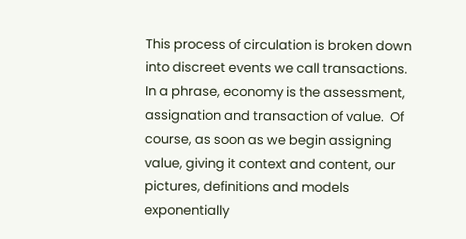This process of circulation is broken down into discreet events we call transactions.  In a phrase, economy is the assessment, assignation and transaction of value.  Of course, as soon as we begin assigning value, giving it context and content, our pictures, definitions and models exponentially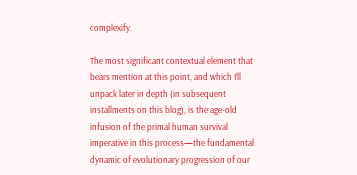complexify.

The most significant contextual element that bears mention at this point, and which I’ll unpack later in depth (in subsequent installments on this blog), is the age-old infusion of the primal human survival imperative in this process—the fundamental dynamic of evolutionary progression of our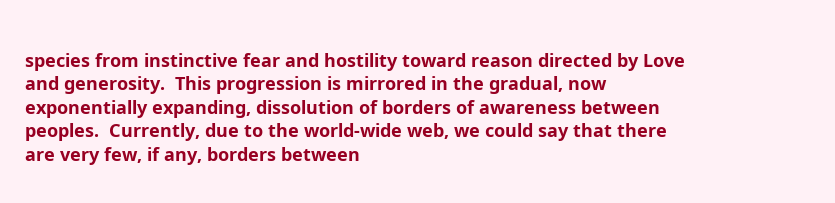species from instinctive fear and hostility toward reason directed by Love and generosity.  This progression is mirrored in the gradual, now exponentially expanding, dissolution of borders of awareness between peoples.  Currently, due to the world-wide web, we could say that there are very few, if any, borders between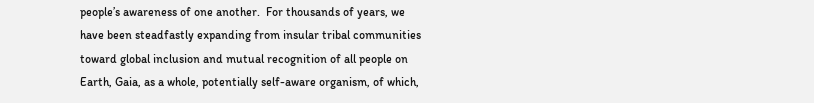people’s awareness of one another.  For thousands of years, we have been steadfastly expanding from insular tribal communities toward global inclusion and mutual recognition of all people on Earth, Gaia, as a whole, potentially self-aware organism, of which,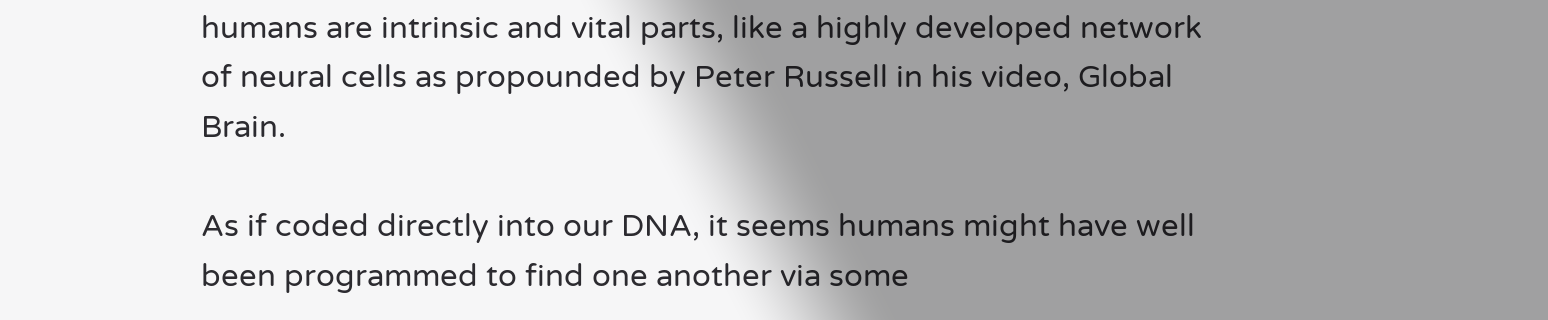humans are intrinsic and vital parts, like a highly developed network of neural cells as propounded by Peter Russell in his video, Global Brain.

As if coded directly into our DNA, it seems humans might have well been programmed to find one another via some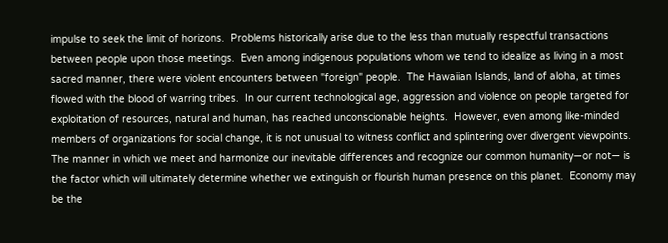impulse to seek the limit of horizons.  Problems historically arise due to the less than mutually respectful transactions between people upon those meetings.  Even among indigenous populations whom we tend to idealize as living in a most sacred manner, there were violent encounters between "foreign" people.  The Hawaiian Islands, land of aloha, at times flowed with the blood of warring tribes.  In our current technological age, aggression and violence on people targeted for exploitation of resources, natural and human, has reached unconscionable heights.  However, even among like-minded members of organizations for social change, it is not unusual to witness conflict and splintering over divergent viewpoints.  The manner in which we meet and harmonize our inevitable differences and recognize our common humanity—or not— is the factor which will ultimately determine whether we extinguish or flourish human presence on this planet.  Economy may be the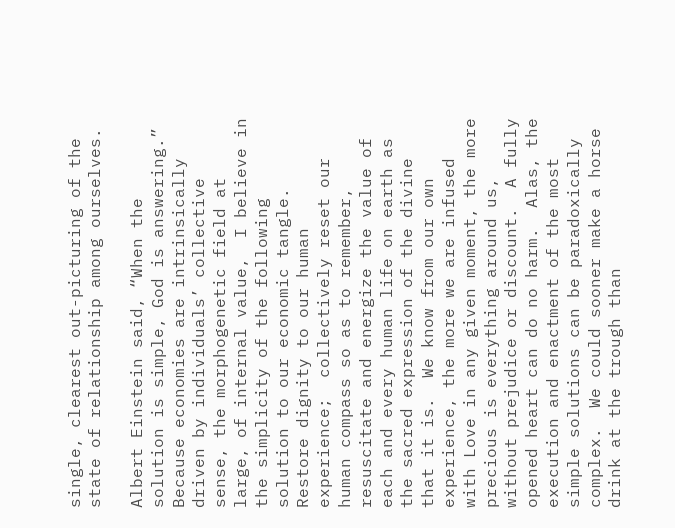single, clearest out-picturing of the state of relationship among ourselves.

Albert Einstein said, “When the solution is simple, God is answering.”  Because economies are intrinsically driven by individuals’ collective sense, the morphogenetic field at large, of internal value,  I believe in the simplicity of the following solution to our economic tangle.  Restore dignity to our human experience;  collectively reset our human compass so as to remember, resuscitate and energize the value of each and every human life on earth as the sacred expression of the divine that it is.  We know from our own experience, the more we are infused with Love in any given moment, the more precious is everything around us, without prejudice or discount.  A fully opened heart can do no harm.  Alas, the execution and enactment of the most simple solutions can be paradoxically complex.  We could sooner make a horse drink at the trough than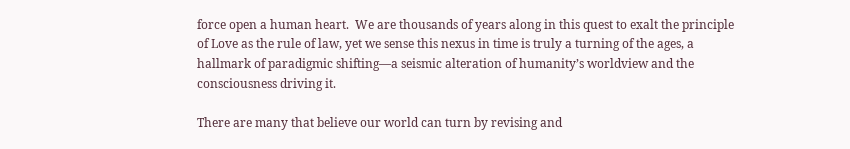force open a human heart.  We are thousands of years along in this quest to exalt the principle of Love as the rule of law, yet we sense this nexus in time is truly a turning of the ages, a hallmark of paradigmic shifting—a seismic alteration of humanity’s worldview and the consciousness driving it.

There are many that believe our world can turn by revising and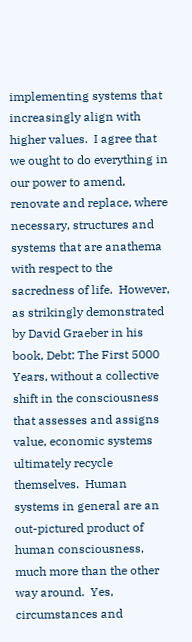implementing systems that increasingly align with higher values.  I agree that we ought to do everything in our power to amend, renovate and replace, where necessary, structures and systems that are anathema with respect to the sacredness of life.  However, as strikingly demonstrated by David Graeber in his book, Debt: The First 5000 Years, without a collective shift in the consciousness that assesses and assigns value, economic systems ultimately recycle themselves.  Human systems in general are an out-pictured product of human consciousness, much more than the other way around.  Yes, circumstances and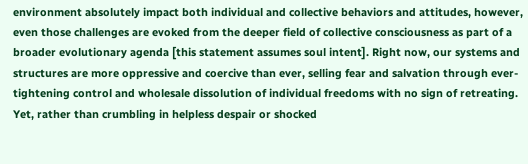environment absolutely impact both individual and collective behaviors and attitudes, however, even those challenges are evoked from the deeper field of collective consciousness as part of a broader evolutionary agenda [this statement assumes soul intent]. Right now, our systems and structures are more oppressive and coercive than ever, selling fear and salvation through ever-tightening control and wholesale dissolution of individual freedoms with no sign of retreating.  Yet, rather than crumbling in helpless despair or shocked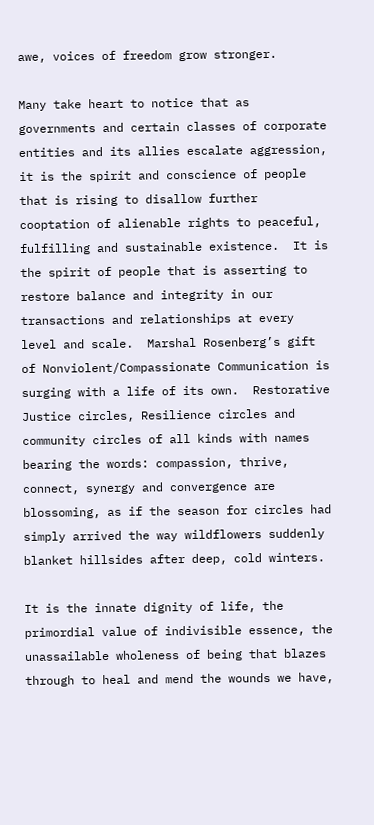awe, voices of freedom grow stronger.

Many take heart to notice that as governments and certain classes of corporate entities and its allies escalate aggression, it is the spirit and conscience of people that is rising to disallow further cooptation of alienable rights to peaceful, fulfilling and sustainable existence.  It is the spirit of people that is asserting to restore balance and integrity in our transactions and relationships at every level and scale.  Marshal Rosenberg’s gift of Nonviolent/Compassionate Communication is surging with a life of its own.  Restorative Justice circles, Resilience circles and community circles of all kinds with names bearing the words: compassion, thrive, connect, synergy and convergence are blossoming, as if the season for circles had simply arrived the way wildflowers suddenly blanket hillsides after deep, cold winters.

It is the innate dignity of life, the primordial value of indivisible essence, the unassailable wholeness of being that blazes through to heal and mend the wounds we have,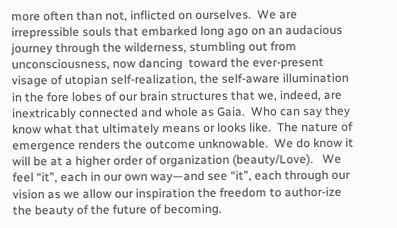more often than not, inflicted on ourselves.  We are irrepressible souls that embarked long ago on an audacious journey through the wilderness, stumbling out from unconsciousness, now dancing  toward the ever-present visage of utopian self-realization, the self-aware illumination in the fore lobes of our brain structures that we, indeed, are inextricably connected and whole as Gaia.  Who can say they know what that ultimately means or looks like.  The nature of emergence renders the outcome unknowable.  We do know it will be at a higher order of organization (beauty/Love).   We feel “it”, each in our own way—and see “it”, each through our vision as we allow our inspiration the freedom to author-ize the beauty of the future of becoming.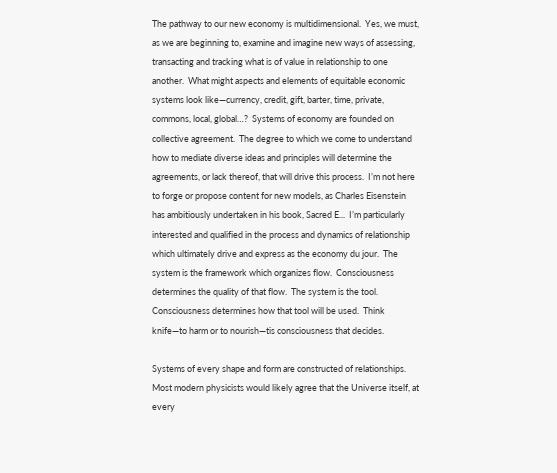The pathway to our new economy is multidimensional.  Yes, we must, as we are beginning to, examine and imagine new ways of assessing, transacting and tracking what is of value in relationship to one another.  What might aspects and elements of equitable economic systems look like—currency, credit, gift, barter, time, private, commons, local, global…?  Systems of economy are founded on collective agreement.  The degree to which we come to understand how to mediate diverse ideas and principles will determine the agreements, or lack thereof, that will drive this process.  I’m not here to forge or propose content for new models, as Charles Eisenstein has ambitiously undertaken in his book, Sacred E...  I’m particularly interested and qualified in the process and dynamics of relationship which ultimately drive and express as the economy du jour.  The system is the framework which organizes flow.  Consciousness determines the quality of that flow.  The system is the tool.  Consciousness determines how that tool will be used.  Think knife—to harm or to nourish—tis consciousness that decides.

Systems of every shape and form are constructed of relationships.  Most modern physicists would likely agree that the Universe itself, at every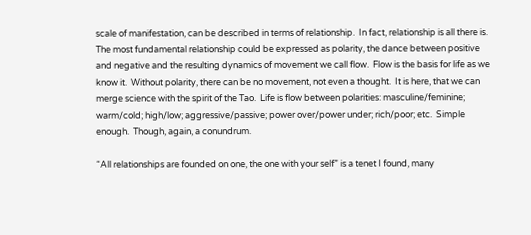scale of manifestation, can be described in terms of relationship.  In fact, relationship is all there is.  The most fundamental relationship could be expressed as polarity, the dance between positive and negative and the resulting dynamics of movement we call flow.  Flow is the basis for life as we know it.  Without polarity, there can be no movement, not even a thought.  It is here, that we can merge science with the spirit of the Tao.  Life is flow between polarities: masculine/feminine; warm/cold; high/low; aggressive/passive; power over/power under; rich/poor; etc.  Simple enough.  Though, again, a conundrum.

“All relationships are founded on one, the one with your self” is a tenet I found, many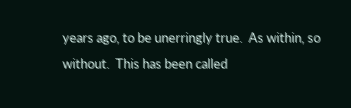years ago, to be unerringly true.  As within, so without.  This has been called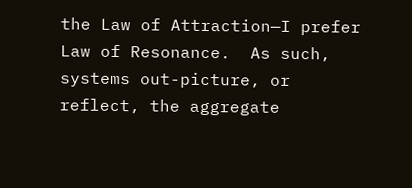the Law of Attraction—I prefer Law of Resonance.  As such, systems out-picture, or reflect, the aggregate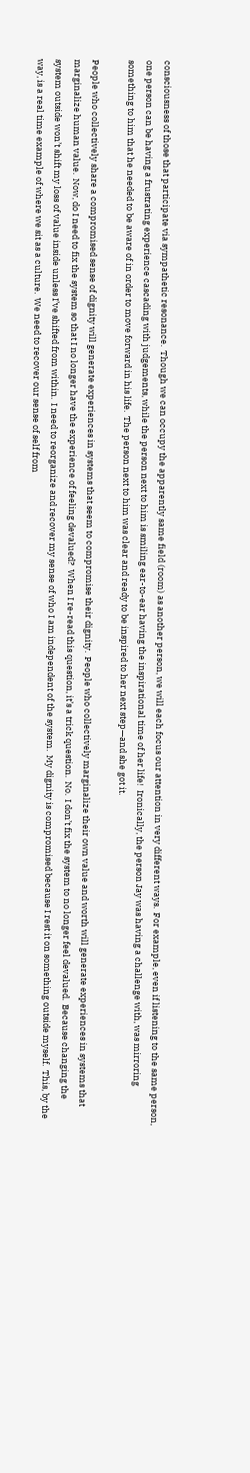consciousness of those that participate via sympathetic resonance.  Though we can occupy the apparently same field (room) as another person, we will each focus our attention in very different ways.  For example, even if listening to the same person, one person can be having a frustrating experience cascading with judgements, while the person next to him is smiling ear-to-ear having the inspirational time of her life!  Ironically, the person Jay was having a challenge with, was mirroring something to him that he needed to be aware of in order to move forward in his life.  The person next to him was clear and ready to be inspired to her next step—and she got it.

People who collectively share a compromised sense of dignity will generate experiences in systems that seem to compromise their dignity.  People who collectively marginalize their own value and worth will generate experiences in systems that marginalize human value.  Now, do I need to fix the system so that I no longer have the experience of feeling devalued?  When I re-read this question, it’s a trick question.  No.  I don’t fix the system to no longer feel devalued.  Because changing the system outside won’t shift my loss of value inside unless I’ve shifted from within.  I need to reorganize and recover my sense of who I am independent of the system.  My dignity is compromised because I rest it on something outside myself.  This, by the way, is a real time example of where we sit as a culture.  We need to recover our sense of self from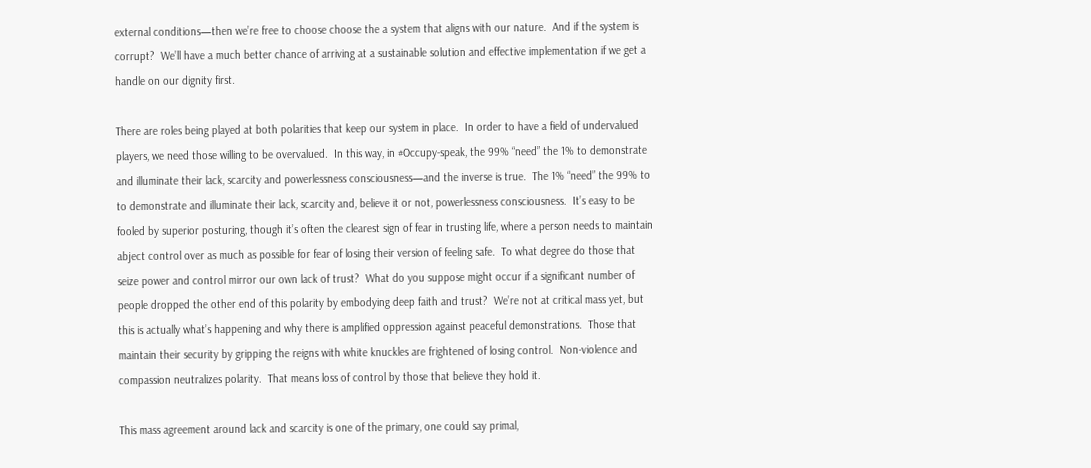external conditions—then we’re free to choose choose the a system that aligns with our nature.  And if the system is corrupt?  We’ll have a much better chance of arriving at a sustainable solution and effective implementation if we get a handle on our dignity first.

There are roles being played at both polarities that keep our system in place.  In order to have a field of undervalued players, we need those willing to be overvalued.  In this way, in #Occupy-speak, the 99% “need” the 1% to demonstrate and illuminate their lack, scarcity and powerlessness consciousness—and the inverse is true.  The 1% “need” the 99% to to demonstrate and illuminate their lack, scarcity and, believe it or not, powerlessness consciousness.  It’s easy to be fooled by superior posturing, though it’s often the clearest sign of fear in trusting life, where a person needs to maintain abject control over as much as possible for fear of losing their version of feeling safe.  To what degree do those that seize power and control mirror our own lack of trust?  What do you suppose might occur if a significant number of people dropped the other end of this polarity by embodying deep faith and trust?  We’re not at critical mass yet, but this is actually what’s happening and why there is amplified oppression against peaceful demonstrations.  Those that maintain their security by gripping the reigns with white knuckles are frightened of losing control.  Non-violence and compassion neutralizes polarity.  That means loss of control by those that believe they hold it.

This mass agreement around lack and scarcity is one of the primary, one could say primal,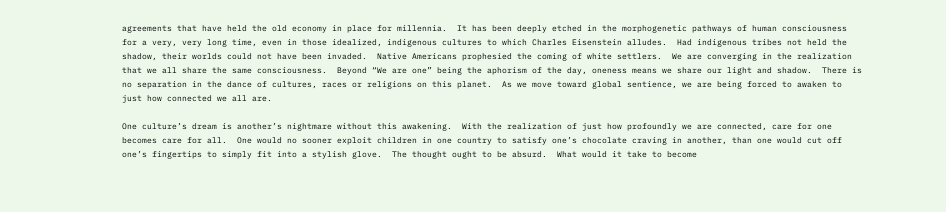agreements that have held the old economy in place for millennia.  It has been deeply etched in the morphogenetic pathways of human consciousness for a very, very long time, even in those idealized, indigenous cultures to which Charles Eisenstein alludes.  Had indigenous tribes not held the shadow, their worlds could not have been invaded.  Native Americans prophesied the coming of white settlers.  We are converging in the realization that we all share the same consciousness.  Beyond “We are one” being the aphorism of the day, oneness means we share our light and shadow.  There is no separation in the dance of cultures, races or religions on this planet.  As we move toward global sentience, we are being forced to awaken to just how connected we all are.

One culture’s dream is another’s nightmare without this awakening.  With the realization of just how profoundly we are connected, care for one becomes care for all.  One would no sooner exploit children in one country to satisfy one’s chocolate craving in another, than one would cut off one’s fingertips to simply fit into a stylish glove.  The thought ought to be absurd.  What would it take to become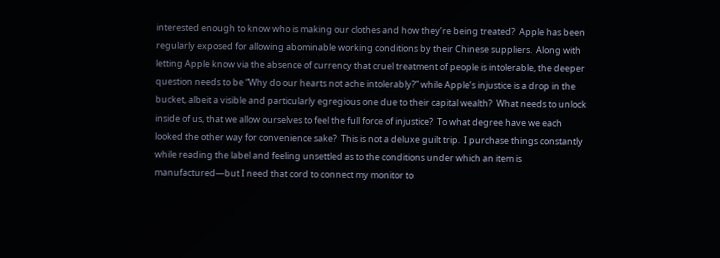interested enough to know who is making our clothes and how they’re being treated?  Apple has been regularly exposed for allowing abominable working conditions by their Chinese suppliers.  Along with letting Apple know via the absence of currency that cruel treatment of people is intolerable, the deeper question needs to be “Why do our hearts not ache intolerably?” while Apple’s injustice is a drop in the bucket, albeit a visible and particularly egregious one due to their capital wealth?  What needs to unlock inside of us, that we allow ourselves to feel the full force of injustice?  To what degree have we each looked the other way for convenience sake?  This is not a deluxe guilt trip.  I purchase things constantly while reading the label and feeling unsettled as to the conditions under which an item is manufactured—but I need that cord to connect my monitor to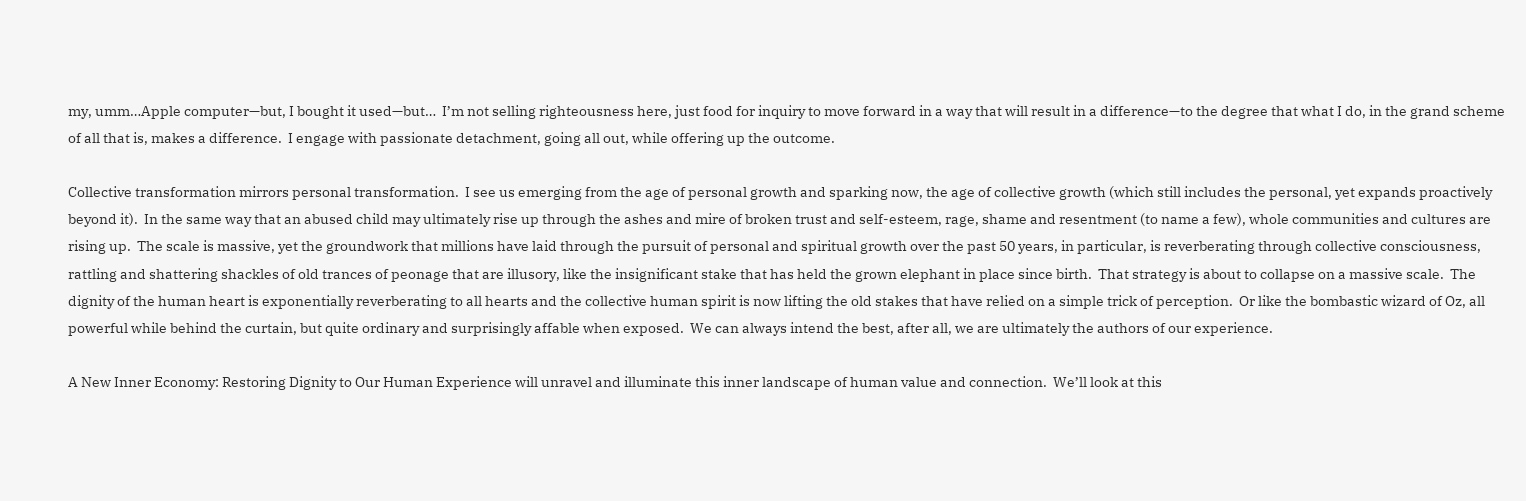my, umm…Apple computer—but, I bought it used—but…  I’m not selling righteousness here, just food for inquiry to move forward in a way that will result in a difference—to the degree that what I do, in the grand scheme of all that is, makes a difference.  I engage with passionate detachment, going all out, while offering up the outcome.

Collective transformation mirrors personal transformation.  I see us emerging from the age of personal growth and sparking now, the age of collective growth (which still includes the personal, yet expands proactively beyond it).  In the same way that an abused child may ultimately rise up through the ashes and mire of broken trust and self-esteem, rage, shame and resentment (to name a few), whole communities and cultures are rising up.  The scale is massive, yet the groundwork that millions have laid through the pursuit of personal and spiritual growth over the past 50 years, in particular, is reverberating through collective consciousness, rattling and shattering shackles of old trances of peonage that are illusory, like the insignificant stake that has held the grown elephant in place since birth.  That strategy is about to collapse on a massive scale.  The dignity of the human heart is exponentially reverberating to all hearts and the collective human spirit is now lifting the old stakes that have relied on a simple trick of perception.  Or like the bombastic wizard of Oz, all powerful while behind the curtain, but quite ordinary and surprisingly affable when exposed.  We can always intend the best, after all, we are ultimately the authors of our experience.

A New Inner Economy: Restoring Dignity to Our Human Experience will unravel and illuminate this inner landscape of human value and connection.  We’ll look at this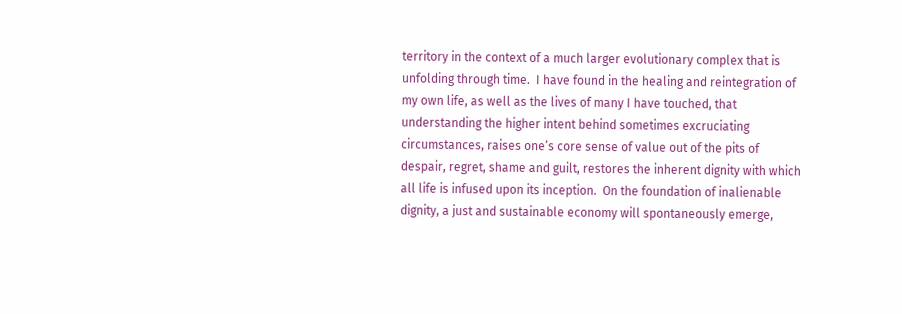territory in the context of a much larger evolutionary complex that is unfolding through time.  I have found in the healing and reintegration of my own life, as well as the lives of many I have touched, that understanding the higher intent behind sometimes excruciating circumstances, raises one’s core sense of value out of the pits of despair, regret, shame and guilt, restores the inherent dignity with which all life is infused upon its inception.  On the foundation of inalienable dignity, a just and sustainable economy will spontaneously emerge,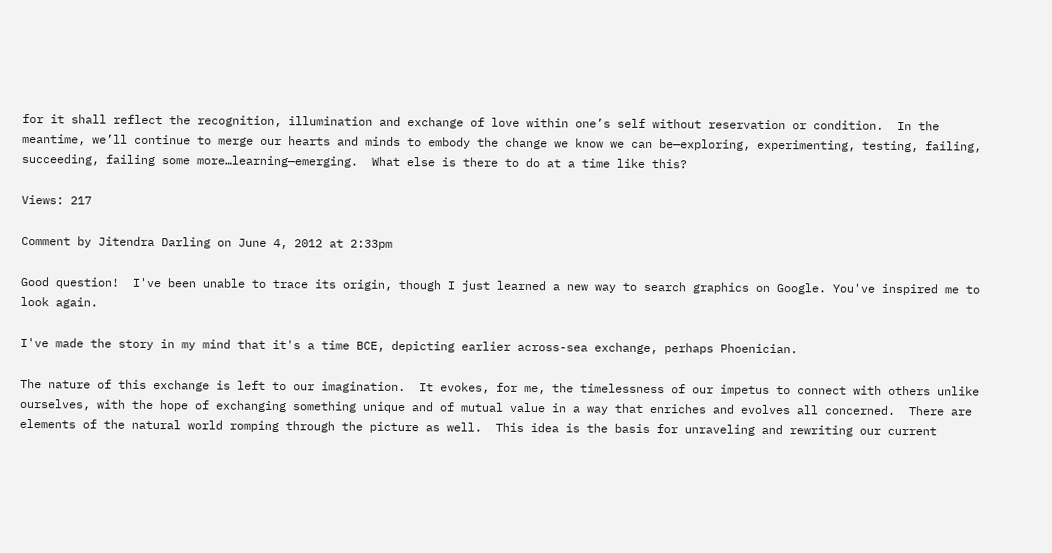for it shall reflect the recognition, illumination and exchange of love within one’s self without reservation or condition.  In the meantime, we’ll continue to merge our hearts and minds to embody the change we know we can be—exploring, experimenting, testing, failing, succeeding, failing some more…learning—emerging.  What else is there to do at a time like this?

Views: 217

Comment by Jitendra Darling on June 4, 2012 at 2:33pm

Good question!  I've been unable to trace its origin, though I just learned a new way to search graphics on Google. You've inspired me to look again.

I've made the story in my mind that it's a time BCE, depicting earlier across-sea exchange, perhaps Phoenician.

The nature of this exchange is left to our imagination.  It evokes, for me, the timelessness of our impetus to connect with others unlike ourselves, with the hope of exchanging something unique and of mutual value in a way that enriches and evolves all concerned.  There are elements of the natural world romping through the picture as well.  This idea is the basis for unraveling and rewriting our current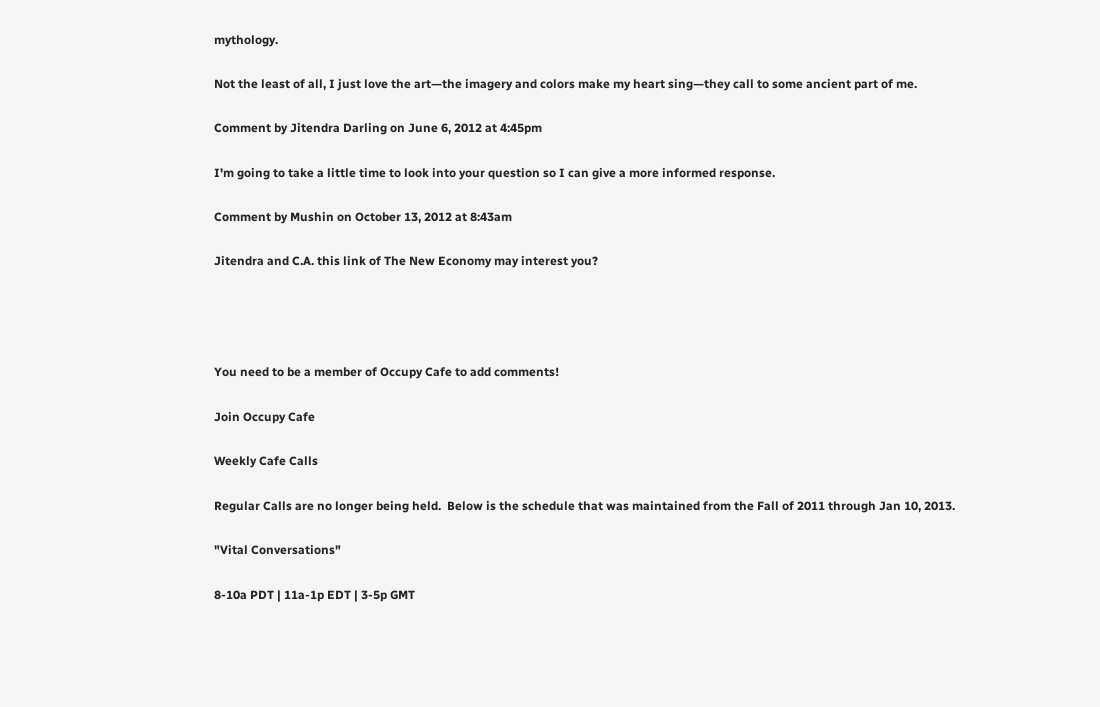mythology.

Not the least of all, I just love the art—the imagery and colors make my heart sing—they call to some ancient part of me.

Comment by Jitendra Darling on June 6, 2012 at 4:45pm

I'm going to take a little time to look into your question so I can give a more informed response.

Comment by Mushin on October 13, 2012 at 8:43am

Jitendra and C.A. this link of The New Economy may interest you?




You need to be a member of Occupy Cafe to add comments!

Join Occupy Cafe

Weekly Cafe Calls

Regular Calls are no longer being held.  Below is the schedule that was maintained from the Fall of 2011 through Jan 10, 2013.

"Vital Conversations"

8-10a PDT | 11a-1p EDT | 3-5p GMT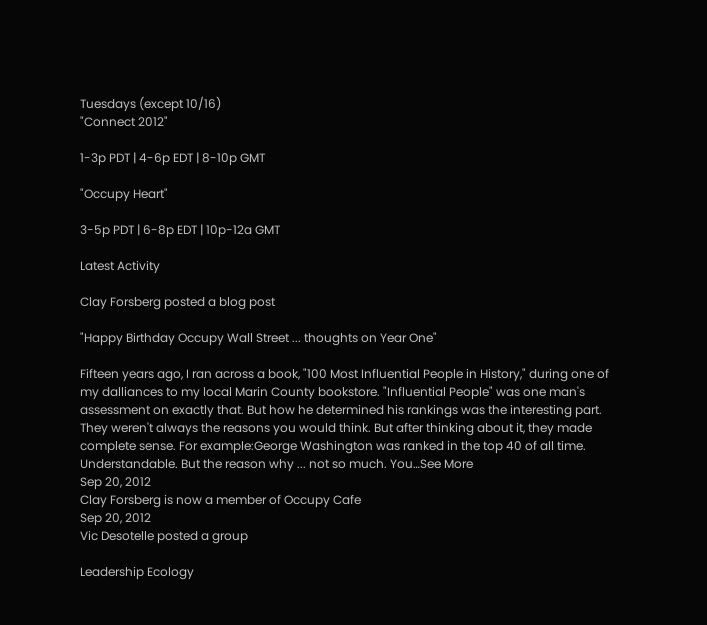Tuesdays (except 10/16)
"Connect 2012"

1-3p PDT | 4-6p EDT | 8-10p GMT

"Occupy Heart"

3-5p PDT | 6-8p EDT | 10p-12a GMT

Latest Activity

Clay Forsberg posted a blog post

"Happy Birthday Occupy Wall Street ... thoughts on Year One"

Fifteen years ago, I ran across a book, "100 Most Influential People in History," during one of my dalliances to my local Marin County bookstore. "Influential People" was one man's assessment on exactly that. But how he determined his rankings was the interesting part. They weren't always the reasons you would think. But after thinking about it, they made complete sense. For example:George Washington was ranked in the top 40 of all time. Understandable. But the reason why ... not so much. You…See More
Sep 20, 2012
Clay Forsberg is now a member of Occupy Cafe
Sep 20, 2012
Vic Desotelle posted a group

Leadership Ecology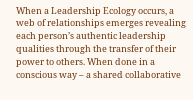When a Leadership Ecology occurs, a web of relationships emerges revealing each person’s authentic leadership qualities through the transfer of their power to others. When done in a conscious way – a shared collaborative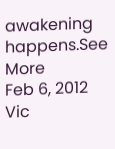awakening happens.See More
Feb 6, 2012
Vic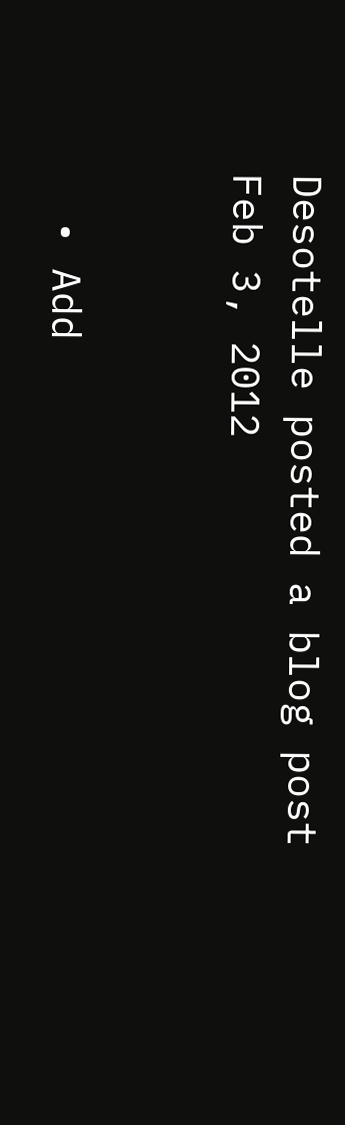Desotelle posted a blog post
Feb 3, 2012


  • Add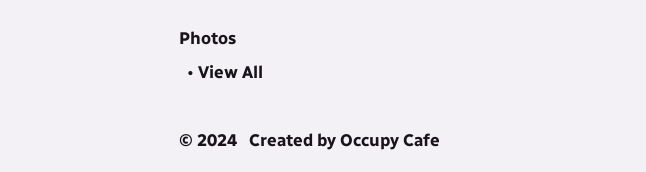Photos
  • View All

© 2024   Created by Occupy Cafe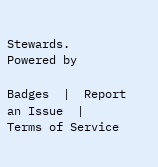Stewards.   Powered by

Badges  |  Report an Issue  |  Terms of Service